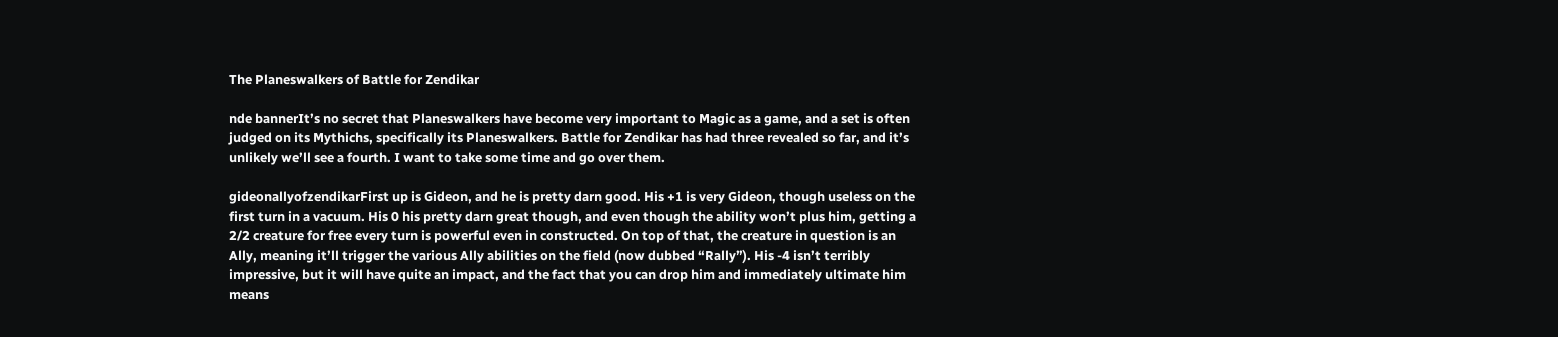The Planeswalkers of Battle for Zendikar

nde bannerIt’s no secret that Planeswalkers have become very important to Magic as a game, and a set is often judged on its Mythichs, specifically its Planeswalkers. Battle for Zendikar has had three revealed so far, and it’s unlikely we’ll see a fourth. I want to take some time and go over them.

gideonallyofzendikarFirst up is Gideon, and he is pretty darn good. His +1 is very Gideon, though useless on the first turn in a vacuum. His 0 his pretty darn great though, and even though the ability won’t plus him, getting a 2/2 creature for free every turn is powerful even in constructed. On top of that, the creature in question is an Ally, meaning it’ll trigger the various Ally abilities on the field (now dubbed “Rally”). His -4 isn’t terribly impressive, but it will have quite an impact, and the fact that you can drop him and immediately ultimate him means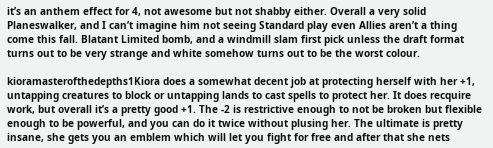it’s an anthem effect for 4, not awesome but not shabby either. Overall a very solid Planeswalker, and I can’t imagine him not seeing Standard play even Allies aren’t a thing come this fall. Blatant Limited bomb, and a windmill slam first pick unless the draft format turns out to be very strange and white somehow turns out to be the worst colour.

kioramasterofthedepths1Kiora does a somewhat decent job at protecting herself with her +1, untapping creatures to block or untapping lands to cast spells to protect her. It does recquire work, but overall it’s a pretty good +1. The -2 is restrictive enough to not be broken but flexible enough to be powerful, and you can do it twice without plusing her. The ultimate is pretty insane, she gets you an emblem which will let you fight for free and after that she nets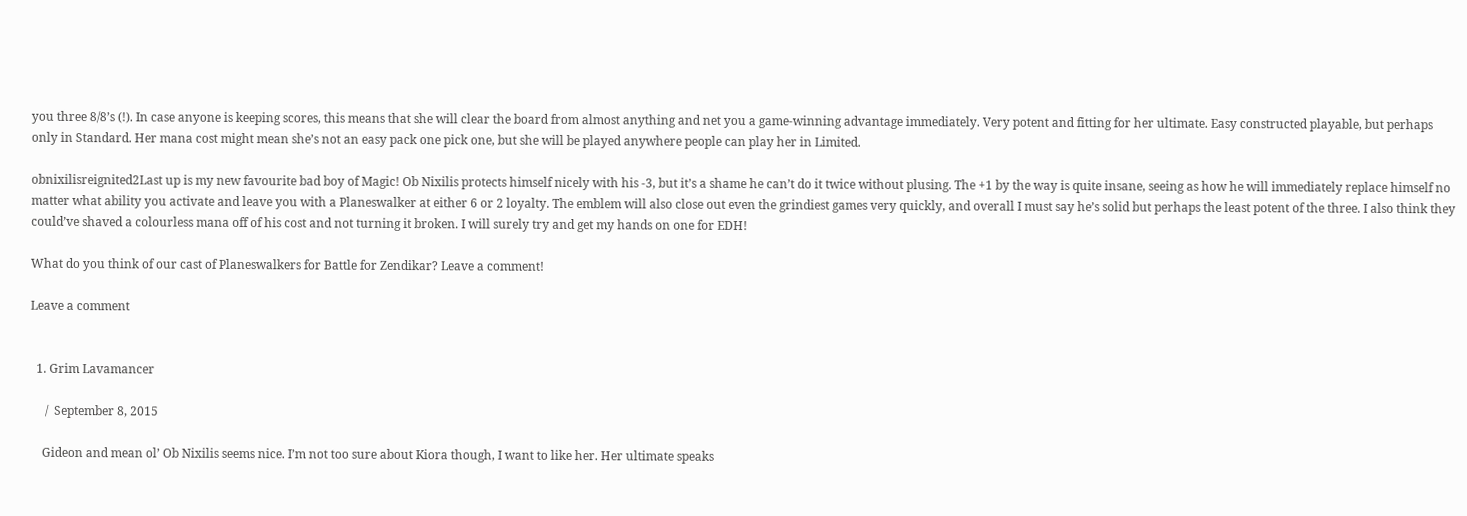you three 8/8’s (!). In case anyone is keeping scores, this means that she will clear the board from almost anything and net you a game-winning advantage immediately. Very potent and fitting for her ultimate. Easy constructed playable, but perhaps only in Standard. Her mana cost might mean she’s not an easy pack one pick one, but she will be played anywhere people can play her in Limited.

obnixilisreignited2Last up is my new favourite bad boy of Magic! Ob Nixilis protects himself nicely with his -3, but it’s a shame he can’t do it twice without plusing. The +1 by the way is quite insane, seeing as how he will immediately replace himself no matter what ability you activate and leave you with a Planeswalker at either 6 or 2 loyalty. The emblem will also close out even the grindiest games very quickly, and overall I must say he’s solid but perhaps the least potent of the three. I also think they could’ve shaved a colourless mana off of his cost and not turning it broken. I will surely try and get my hands on one for EDH!

What do you think of our cast of Planeswalkers for Battle for Zendikar? Leave a comment!

Leave a comment


  1. Grim Lavamancer

     /  September 8, 2015

    Gideon and mean ol’ Ob Nixilis seems nice. I’m not too sure about Kiora though, I want to like her. Her ultimate speaks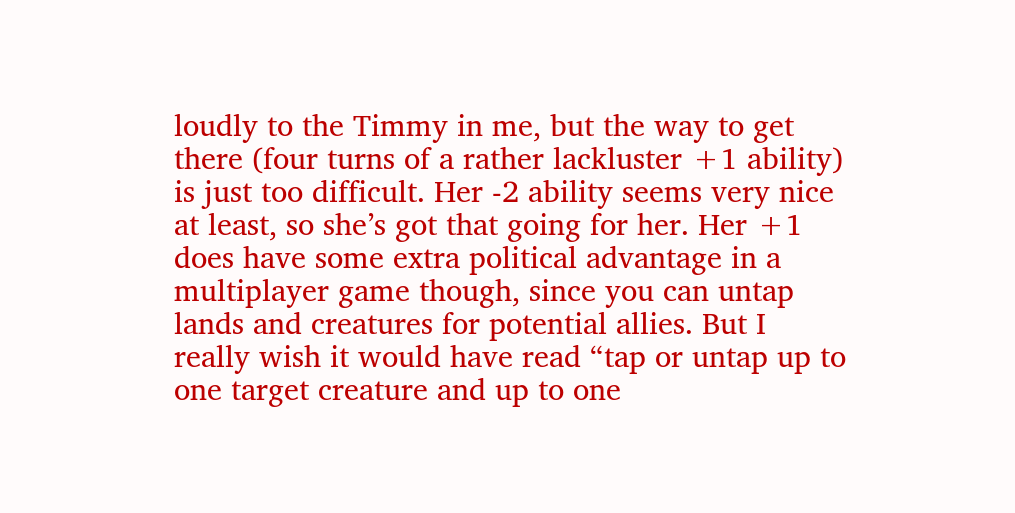loudly to the Timmy in me, but the way to get there (four turns of a rather lackluster +1 ability) is just too difficult. Her -2 ability seems very nice at least, so she’s got that going for her. Her +1 does have some extra political advantage in a multiplayer game though, since you can untap lands and creatures for potential allies. But I really wish it would have read “tap or untap up to one target creature and up to one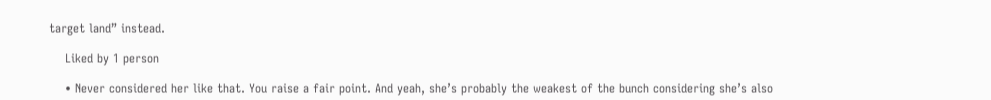target land” instead.

    Liked by 1 person

    • Never considered her like that. You raise a fair point. And yeah, she’s probably the weakest of the bunch considering she’s also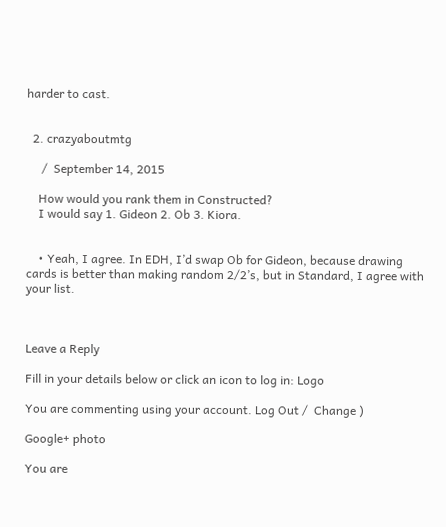harder to cast.


  2. crazyaboutmtg

     /  September 14, 2015

    How would you rank them in Constructed?
    I would say 1. Gideon 2. Ob 3. Kiora.


    • Yeah, I agree. In EDH, I’d swap Ob for Gideon, because drawing cards is better than making random 2/2’s, but in Standard, I agree with your list.



Leave a Reply

Fill in your details below or click an icon to log in: Logo

You are commenting using your account. Log Out /  Change )

Google+ photo

You are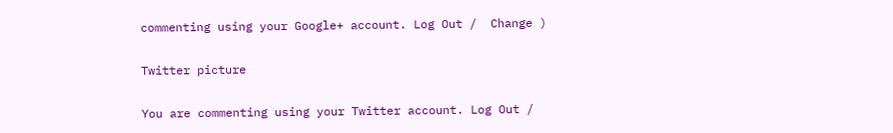commenting using your Google+ account. Log Out /  Change )

Twitter picture

You are commenting using your Twitter account. Log Out /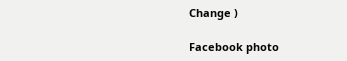Change )

Facebook photo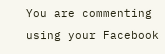You are commenting using your Facebook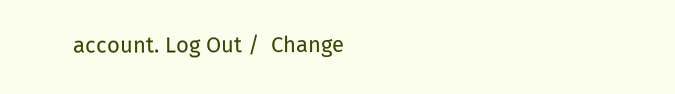account. Log Out /  Change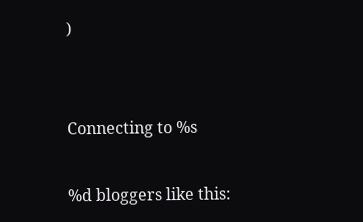)


Connecting to %s

%d bloggers like this: